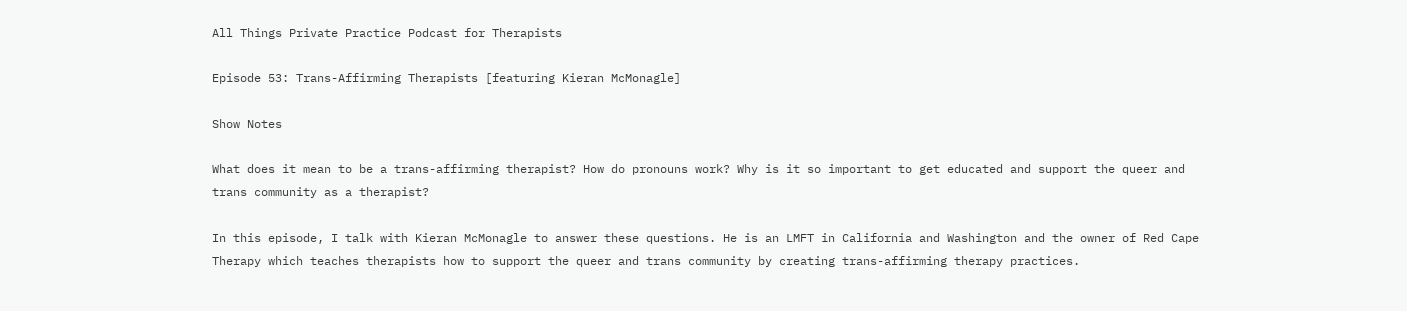All Things Private Practice Podcast for Therapists

Episode 53: Trans-Affirming Therapists [featuring Kieran McMonagle]

Show Notes

What does it mean to be a trans-affirming therapist? How do pronouns work? Why is it so important to get educated and support the queer and trans community as a therapist?

In this episode, I talk with Kieran McMonagle to answer these questions. He is an LMFT in California and Washington and the owner of Red Cape Therapy which teaches therapists how to support the queer and trans community by creating trans-affirming therapy practices.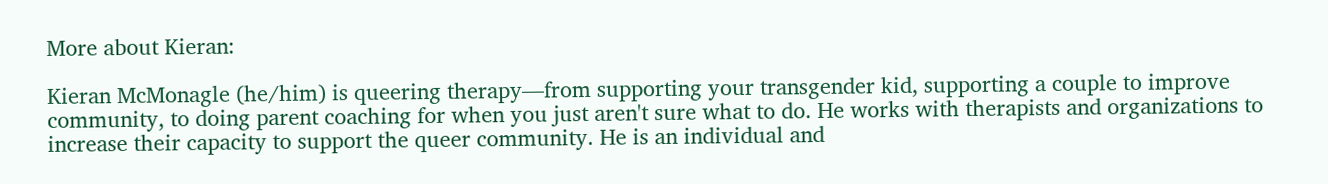More about Kieran:

Kieran McMonagle (he/him) is queering therapy—from supporting your transgender kid, supporting a couple to improve community, to doing parent coaching for when you just aren't sure what to do. He works with therapists and organizations to increase their capacity to support the queer community. He is an individual and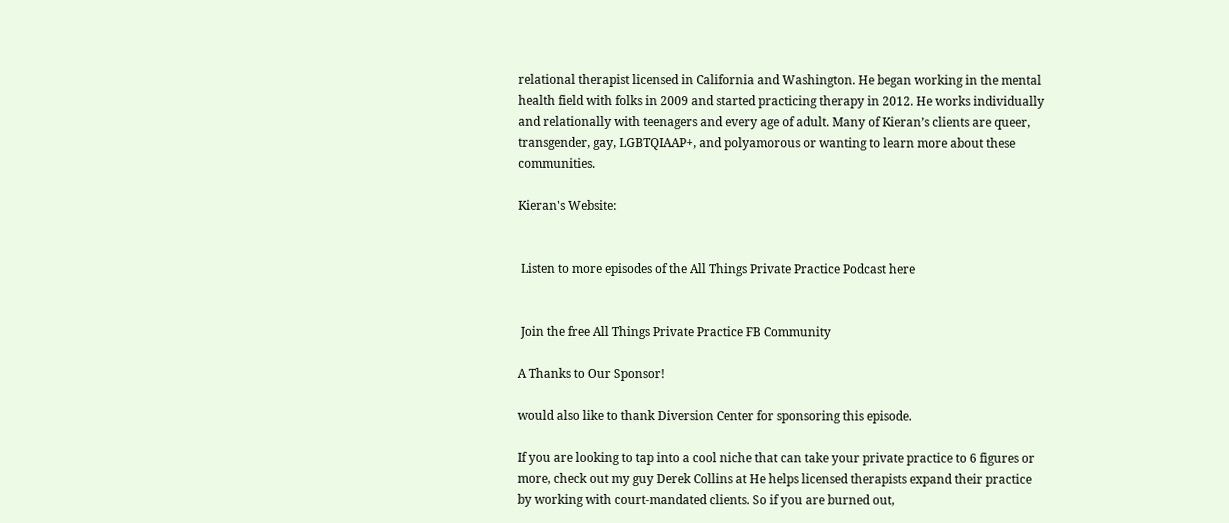relational therapist licensed in California and Washington. He began working in the mental health field with folks in 2009 and started practicing therapy in 2012. He works individually and relationally with teenagers and every age of adult. Many of Kieran’s clients are queer, transgender, gay, LGBTQIAAP+, and polyamorous or wanting to learn more about these communities.

Kieran's Website:


 Listen to more episodes of the All Things Private Practice Podcast here


 Join the free All Things Private Practice FB Community

A Thanks to Our Sponsor!

would also like to thank Diversion Center for sponsoring this episode.

If you are looking to tap into a cool niche that can take your private practice to 6 figures or more, check out my guy Derek Collins at He helps licensed therapists expand their practice by working with court-mandated clients. So if you are burned out,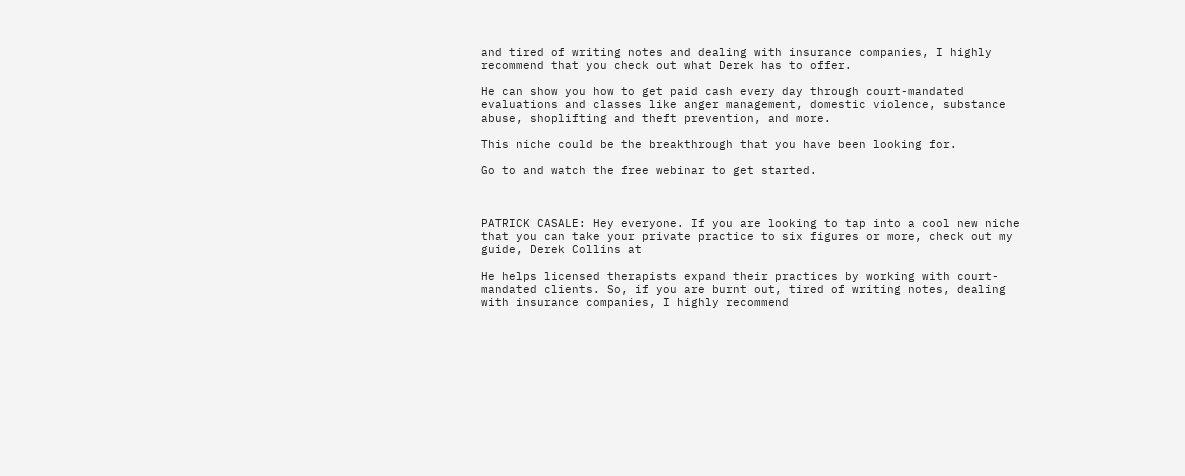and tired of writing notes and dealing with insurance companies, I highly recommend that you check out what Derek has to offer.

He can show you how to get paid cash every day through court-mandated evaluations and classes like anger management, domestic violence, substance abuse, shoplifting and theft prevention, and more.

This niche could be the breakthrough that you have been looking for.

Go to and watch the free webinar to get started.



PATRICK CASALE: Hey everyone. If you are looking to tap into a cool new niche that you can take your private practice to six figures or more, check out my guide, Derek Collins at

He helps licensed therapists expand their practices by working with court-mandated clients. So, if you are burnt out, tired of writing notes, dealing with insurance companies, I highly recommend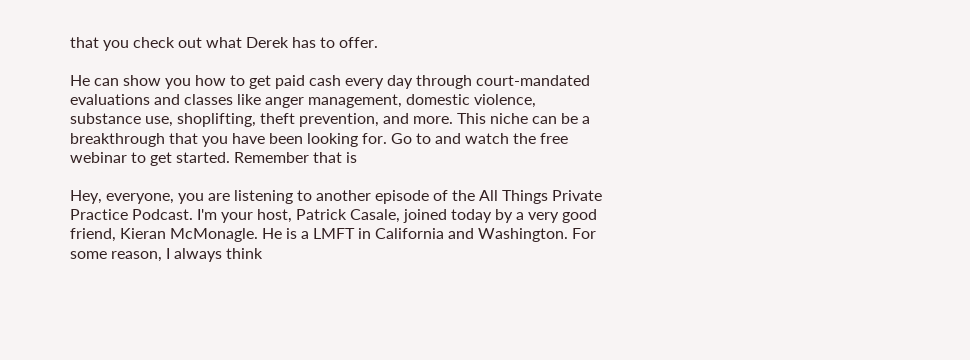that you check out what Derek has to offer.

He can show you how to get paid cash every day through court-mandated evaluations and classes like anger management, domestic violence, substance use, shoplifting, theft prevention, and more. This niche can be a breakthrough that you have been looking for. Go to and watch the free webinar to get started. Remember that is

Hey, everyone, you are listening to another episode of the All Things Private Practice Podcast. I'm your host, Patrick Casale, joined today by a very good friend, Kieran McMonagle. He is a LMFT in California and Washington. For some reason, I always think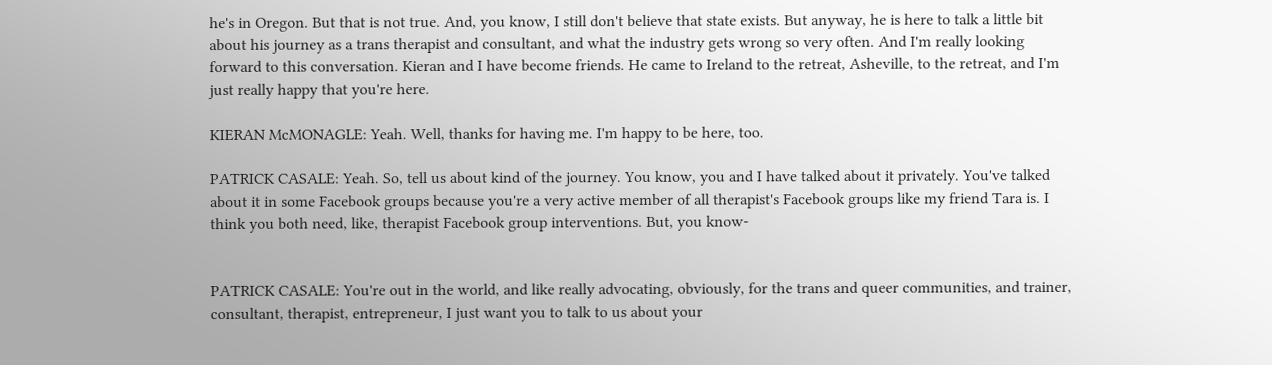he's in Oregon. But that is not true. And, you know, I still don't believe that state exists. But anyway, he is here to talk a little bit about his journey as a trans therapist and consultant, and what the industry gets wrong so very often. And I'm really looking forward to this conversation. Kieran and I have become friends. He came to Ireland to the retreat, Asheville, to the retreat, and I'm just really happy that you're here.

KIERAN McMONAGLE: Yeah. Well, thanks for having me. I'm happy to be here, too.

PATRICK CASALE: Yeah. So, tell us about kind of the journey. You know, you and I have talked about it privately. You've talked about it in some Facebook groups because you're a very active member of all therapist's Facebook groups like my friend Tara is. I think you both need, like, therapist Facebook group interventions. But, you know-


PATRICK CASALE: You're out in the world, and like really advocating, obviously, for the trans and queer communities, and trainer, consultant, therapist, entrepreneur, I just want you to talk to us about your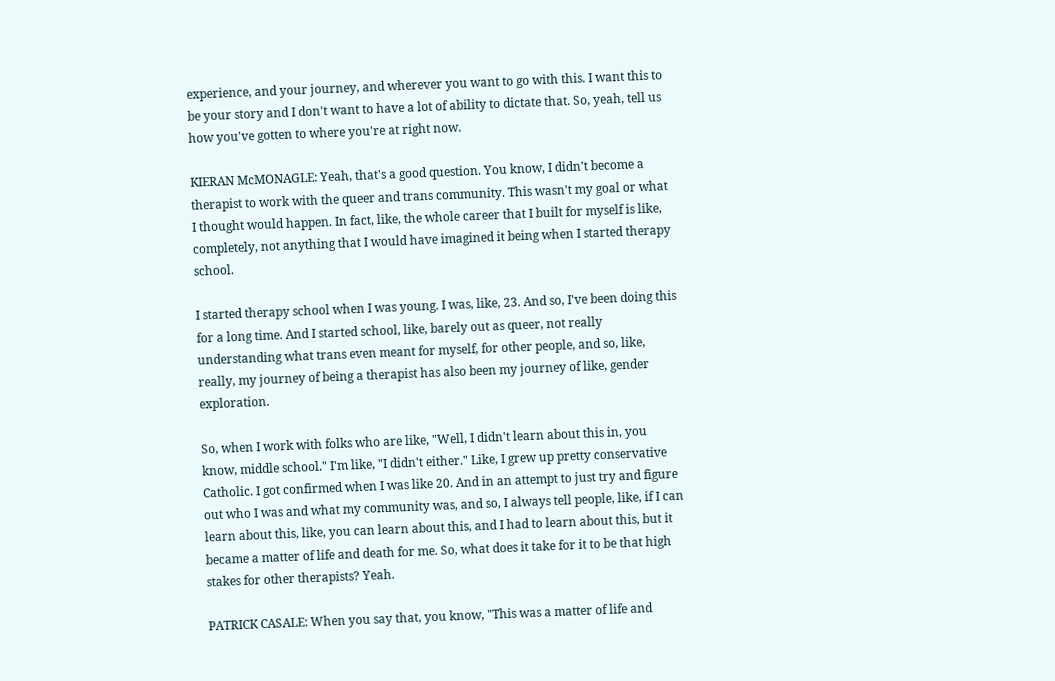experience, and your journey, and wherever you want to go with this. I want this to be your story and I don't want to have a lot of ability to dictate that. So, yeah, tell us how you've gotten to where you're at right now.

KIERAN McMONAGLE: Yeah, that's a good question. You know, I didn't become a therapist to work with the queer and trans community. This wasn't my goal or what I thought would happen. In fact, like, the whole career that I built for myself is like, completely, not anything that I would have imagined it being when I started therapy school.

I started therapy school when I was young. I was, like, 23. And so, I've been doing this for a long time. And I started school, like, barely out as queer, not really understanding what trans even meant for myself, for other people, and so, like, really, my journey of being a therapist has also been my journey of like, gender exploration.

So, when I work with folks who are like, "Well, I didn't learn about this in, you know, middle school." I'm like, "I didn't either." Like, I grew up pretty conservative Catholic. I got confirmed when I was like 20. And in an attempt to just try and figure out who I was and what my community was, and so, I always tell people, like, if I can learn about this, like, you can learn about this, and I had to learn about this, but it became a matter of life and death for me. So, what does it take for it to be that high stakes for other therapists? Yeah.

PATRICK CASALE: When you say that, you know, "This was a matter of life and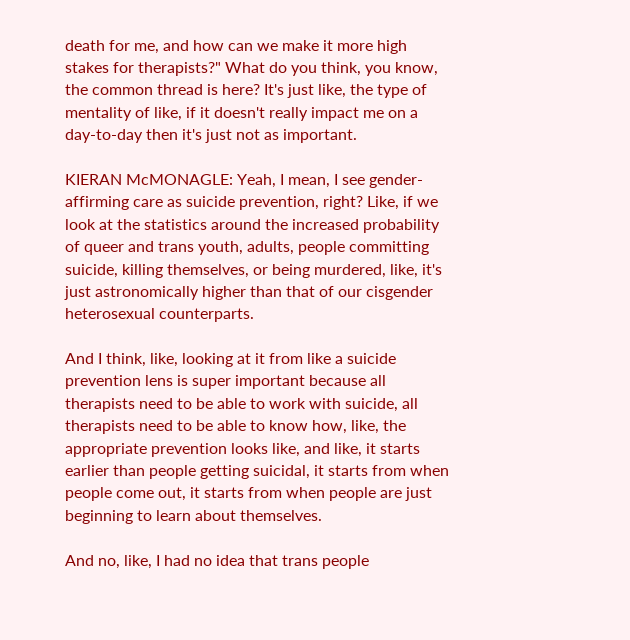death for me, and how can we make it more high stakes for therapists?" What do you think, you know, the common thread is here? It's just like, the type of mentality of like, if it doesn't really impact me on a day-to-day then it's just not as important.

KIERAN McMONAGLE: Yeah, I mean, I see gender-affirming care as suicide prevention, right? Like, if we look at the statistics around the increased probability of queer and trans youth, adults, people committing suicide, killing themselves, or being murdered, like, it's just astronomically higher than that of our cisgender heterosexual counterparts.

And I think, like, looking at it from like a suicide prevention lens is super important because all therapists need to be able to work with suicide, all therapists need to be able to know how, like, the appropriate prevention looks like, and like, it starts earlier than people getting suicidal, it starts from when people come out, it starts from when people are just beginning to learn about themselves.

And no, like, I had no idea that trans people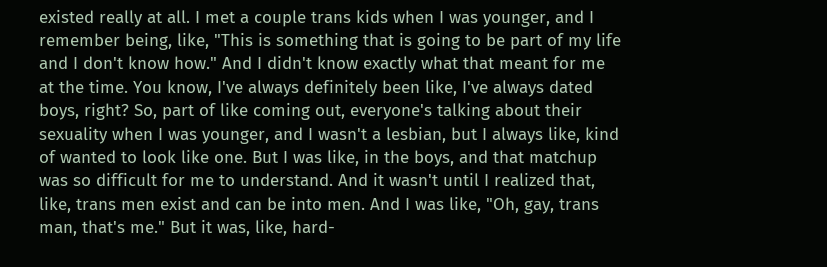existed really at all. I met a couple trans kids when I was younger, and I remember being, like, "This is something that is going to be part of my life and I don't know how." And I didn't know exactly what that meant for me at the time. You know, I've always definitely been like, I've always dated boys, right? So, part of like coming out, everyone's talking about their sexuality when I was younger, and I wasn't a lesbian, but I always like, kind of wanted to look like one. But I was like, in the boys, and that matchup was so difficult for me to understand. And it wasn't until I realized that, like, trans men exist and can be into men. And I was like, "Oh, gay, trans man, that's me." But it was, like, hard-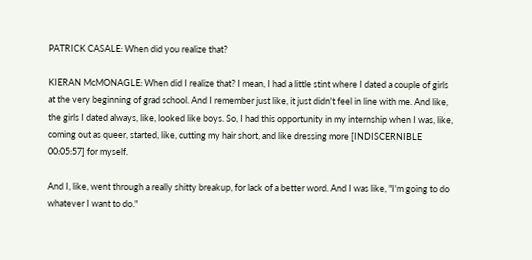PATRICK CASALE: When did you realize that?

KIERAN McMONAGLE: When did I realize that? I mean, I had a little stint where I dated a couple of girls at the very beginning of grad school. And I remember just like, it just didn't feel in line with me. And like, the girls I dated always, like, looked like boys. So, I had this opportunity in my internship when I was, like, coming out as queer, started, like, cutting my hair short, and like dressing more [INDISCERNIBLE 00:05:57] for myself.

And I, like, went through a really shitty breakup, for lack of a better word. And I was like, "I'm going to do whatever I want to do."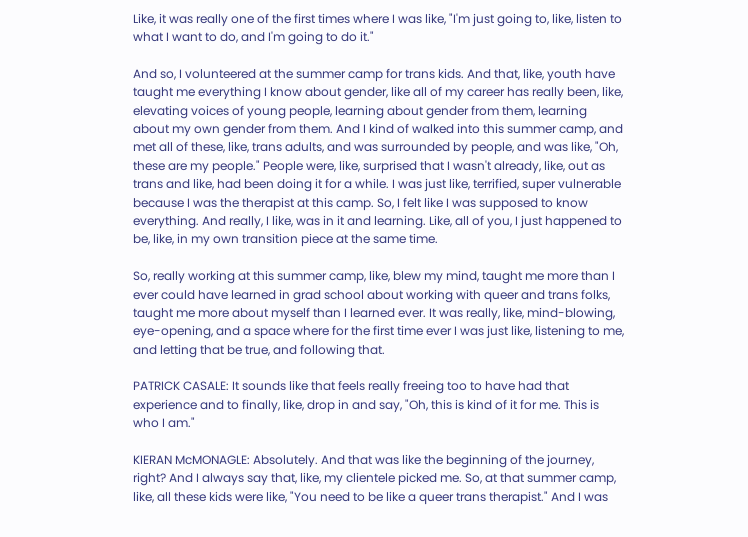Like, it was really one of the first times where I was like, "I'm just going to, like, listen to what I want to do, and I'm going to do it."

And so, I volunteered at the summer camp for trans kids. And that, like, youth have taught me everything I know about gender, like all of my career has really been, like, elevating voices of young people, learning about gender from them, learning about my own gender from them. And I kind of walked into this summer camp, and met all of these, like, trans adults, and was surrounded by people, and was like, "Oh, these are my people." People were, like, surprised that I wasn't already, like, out as trans and like, had been doing it for a while. I was just like, terrified, super vulnerable because I was the therapist at this camp. So, I felt like I was supposed to know everything. And really, I like, was in it and learning. Like, all of you, I just happened to be, like, in my own transition piece at the same time.

So, really working at this summer camp, like, blew my mind, taught me more than I ever could have learned in grad school about working with queer and trans folks, taught me more about myself than I learned ever. It was really, like, mind-blowing, eye-opening, and a space where for the first time ever I was just like, listening to me, and letting that be true, and following that.

PATRICK CASALE: It sounds like that feels really freeing too to have had that experience and to finally, like, drop in and say, "Oh, this is kind of it for me. This is who I am."

KIERAN McMONAGLE: Absolutely. And that was like the beginning of the journey, right? And I always say that, like, my clientele picked me. So, at that summer camp, like, all these kids were like, "You need to be like a queer trans therapist." And I was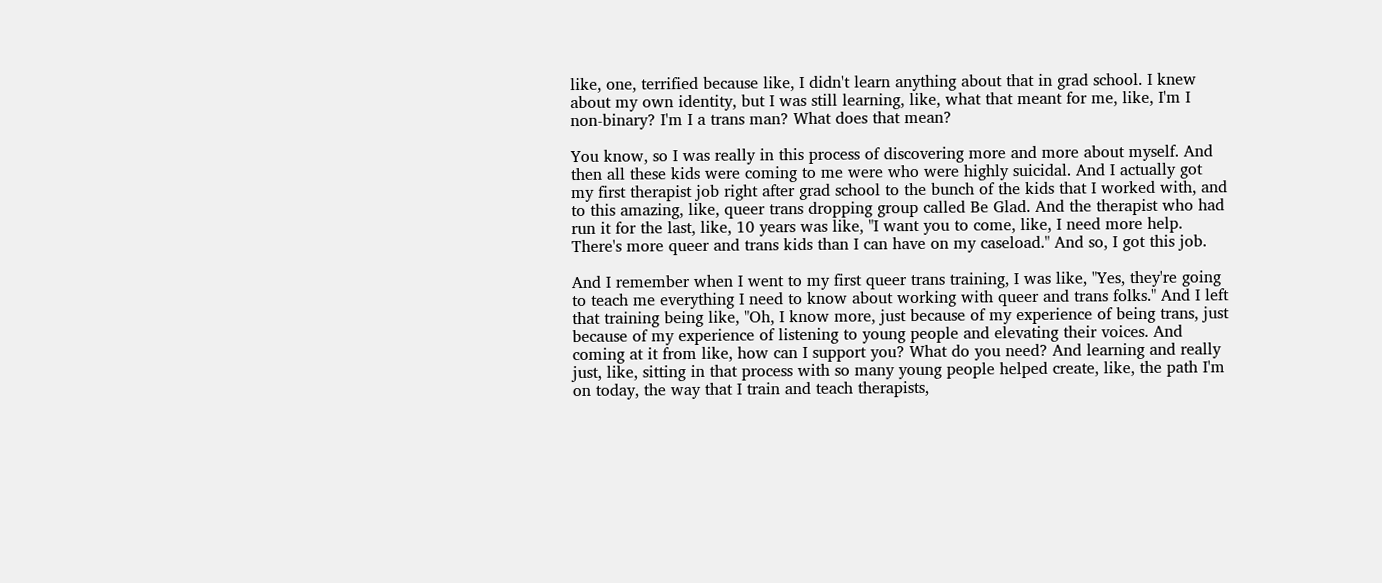like, one, terrified because like, I didn't learn anything about that in grad school. I knew about my own identity, but I was still learning, like, what that meant for me, like, I'm I non-binary? I'm I a trans man? What does that mean?

You know, so I was really in this process of discovering more and more about myself. And then all these kids were coming to me were who were highly suicidal. And I actually got my first therapist job right after grad school to the bunch of the kids that I worked with, and to this amazing, like, queer trans dropping group called Be Glad. And the therapist who had run it for the last, like, 10 years was like, "I want you to come, like, I need more help. There's more queer and trans kids than I can have on my caseload." And so, I got this job.

And I remember when I went to my first queer trans training, I was like, "Yes, they're going to teach me everything I need to know about working with queer and trans folks." And I left that training being like, "Oh, I know more, just because of my experience of being trans, just because of my experience of listening to young people and elevating their voices. And coming at it from like, how can I support you? What do you need? And learning and really just, like, sitting in that process with so many young people helped create, like, the path I'm on today, the way that I train and teach therapists,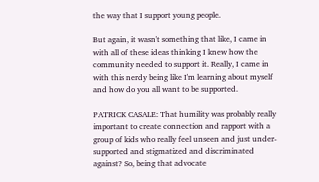the way that I support young people.

But again, it wasn't something that like, I came in with all of these ideas thinking I knew how the community needed to support it. Really, I came in with this nerdy being like I'm learning about myself and how do you all want to be supported.

PATRICK CASALE: That humility was probably really important to create connection and rapport with a group of kids who really feel unseen and just under-supported and stigmatized and discriminated against? So, being that advocate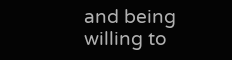and being willing to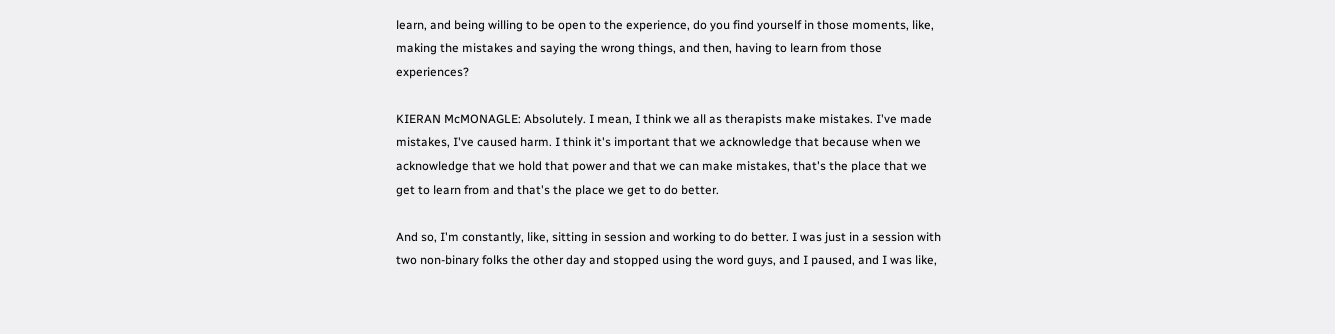learn, and being willing to be open to the experience, do you find yourself in those moments, like, making the mistakes and saying the wrong things, and then, having to learn from those experiences?

KIERAN McMONAGLE: Absolutely. I mean, I think we all as therapists make mistakes. I've made mistakes, I've caused harm. I think it's important that we acknowledge that because when we acknowledge that we hold that power and that we can make mistakes, that's the place that we get to learn from and that's the place we get to do better.

And so, I'm constantly, like, sitting in session and working to do better. I was just in a session with two non-binary folks the other day and stopped using the word guys, and I paused, and I was like,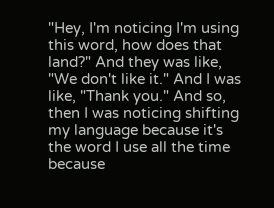"Hey, I'm noticing I'm using this word, how does that land?" And they was like, "We don't like it." And I was like, "Thank you." And so, then I was noticing shifting my language because it's the word I use all the time because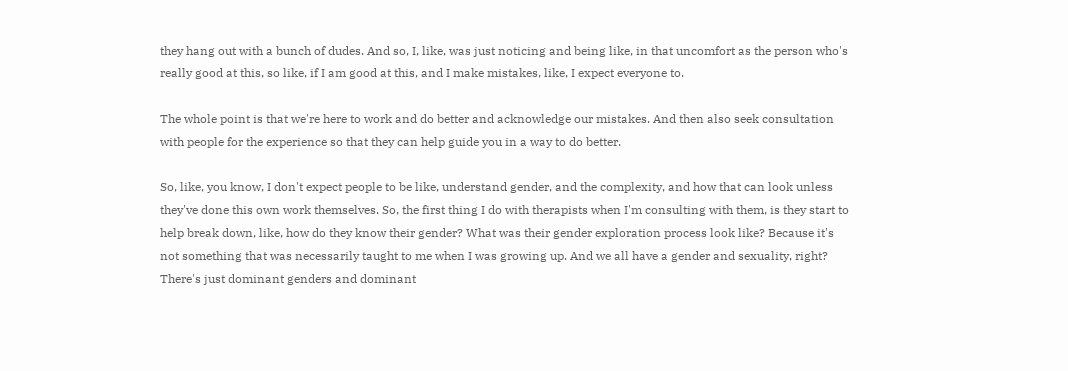they hang out with a bunch of dudes. And so, I, like, was just noticing and being like, in that uncomfort as the person who's really good at this, so like, if I am good at this, and I make mistakes, like, I expect everyone to.

The whole point is that we're here to work and do better and acknowledge our mistakes. And then also seek consultation with people for the experience so that they can help guide you in a way to do better.

So, like, you know, I don't expect people to be like, understand gender, and the complexity, and how that can look unless they've done this own work themselves. So, the first thing I do with therapists when I'm consulting with them, is they start to help break down, like, how do they know their gender? What was their gender exploration process look like? Because it's not something that was necessarily taught to me when I was growing up. And we all have a gender and sexuality, right? There's just dominant genders and dominant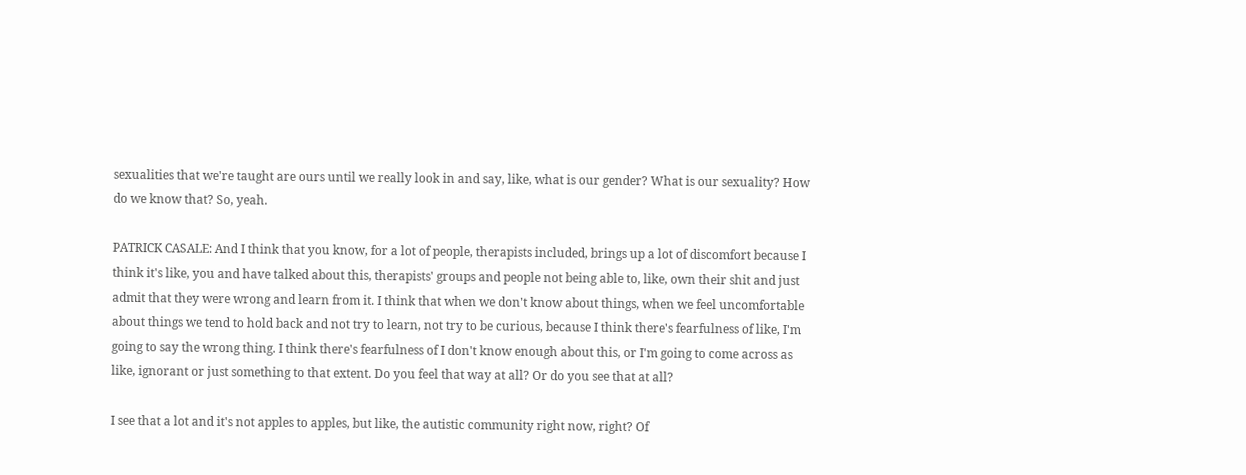sexualities that we're taught are ours until we really look in and say, like, what is our gender? What is our sexuality? How do we know that? So, yeah.

PATRICK CASALE: And I think that you know, for a lot of people, therapists included, brings up a lot of discomfort because I think it's like, you and have talked about this, therapists' groups and people not being able to, like, own their shit and just admit that they were wrong and learn from it. I think that when we don't know about things, when we feel uncomfortable about things we tend to hold back and not try to learn, not try to be curious, because I think there's fearfulness of like, I'm going to say the wrong thing. I think there's fearfulness of I don't know enough about this, or I'm going to come across as like, ignorant or just something to that extent. Do you feel that way at all? Or do you see that at all?

I see that a lot and it's not apples to apples, but like, the autistic community right now, right? Of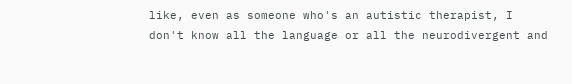like, even as someone who's an autistic therapist, I don't know all the language or all the neurodivergent and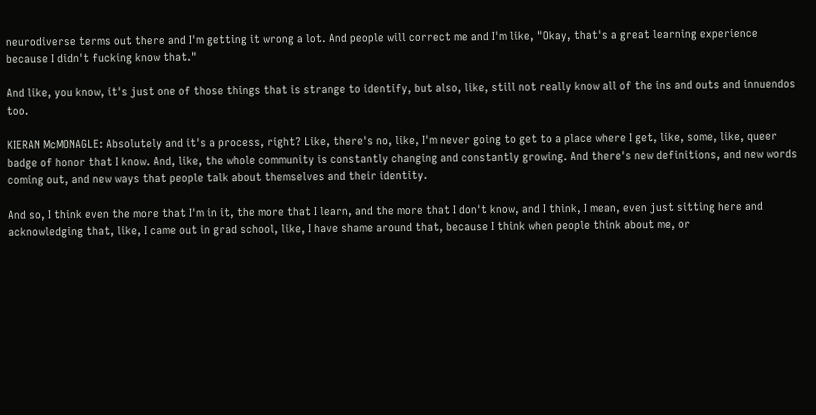neurodiverse terms out there and I'm getting it wrong a lot. And people will correct me and I'm like, "Okay, that's a great learning experience because I didn't fucking know that."

And like, you know, it's just one of those things that is strange to identify, but also, like, still not really know all of the ins and outs and innuendos too.

KIERAN McMONAGLE: Absolutely and it's a process, right? Like, there's no, like, I'm never going to get to a place where I get, like, some, like, queer badge of honor that I know. And, like, the whole community is constantly changing and constantly growing. And there's new definitions, and new words coming out, and new ways that people talk about themselves and their identity.

And so, I think even the more that I'm in it, the more that I learn, and the more that I don't know, and I think, I mean, even just sitting here and acknowledging that, like, I came out in grad school, like, I have shame around that, because I think when people think about me, or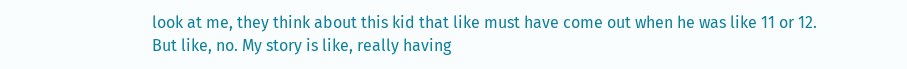look at me, they think about this kid that like must have come out when he was like 11 or 12. But like, no. My story is like, really having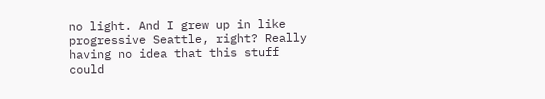no light. And I grew up in like progressive Seattle, right? Really having no idea that this stuff could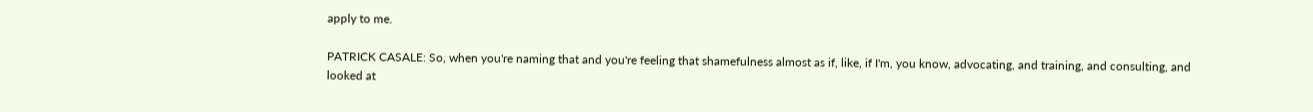apply to me.

PATRICK CASALE: So, when you're naming that and you're feeling that shamefulness almost as if, like, if I'm, you know, advocating, and training, and consulting, and looked at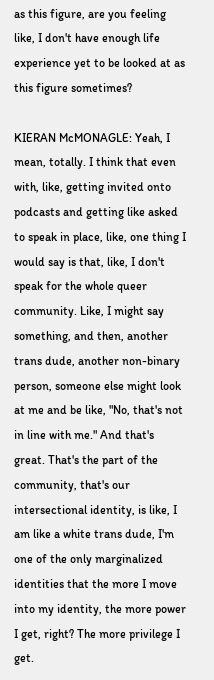as this figure, are you feeling like, I don't have enough life experience yet to be looked at as this figure sometimes?

KIERAN McMONAGLE: Yeah, I mean, totally. I think that even with, like, getting invited onto podcasts and getting like asked to speak in place, like, one thing I would say is that, like, I don't speak for the whole queer community. Like, I might say something, and then, another trans dude, another non-binary person, someone else might look at me and be like, "No, that's not in line with me." And that's great. That's the part of the community, that's our intersectional identity, is like, I am like a white trans dude, I'm one of the only marginalized identities that the more I move into my identity, the more power I get, right? The more privilege I get.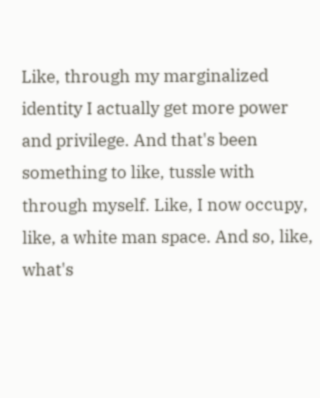Like, through my marginalized identity I actually get more power and privilege. And that's been something to like, tussle with through myself. Like, I now occupy, like, a white man space. And so, like, what's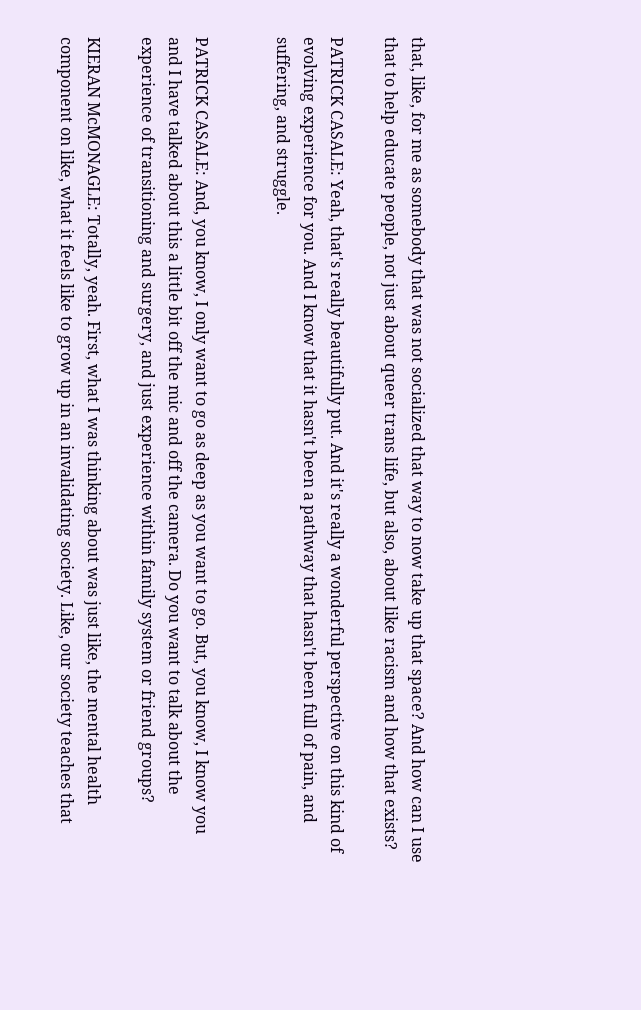that, like, for me as somebody that was not socialized that way to now take up that space? And how can I use that to help educate people, not just about queer trans life, but also, about like racism and how that exists?

PATRICK CASALE: Yeah, that's really beautifully put. And it's really a wonderful perspective on this kind of evolving experience for you. And I know that it hasn't been a pathway that hasn't been full of pain, and suffering, and struggle.


PATRICK CASALE: And, you know, I only want to go as deep as you want to go. But, you know, I know you and I have talked about this a little bit off the mic and off the camera. Do you want to talk about the experience of transitioning and surgery, and just experience within family system or friend groups?

KIERAN McMONAGLE: Totally, yeah. First, what I was thinking about was just like, the mental health component on like, what it feels like to grow up in an invalidating society. Like, our society teaches that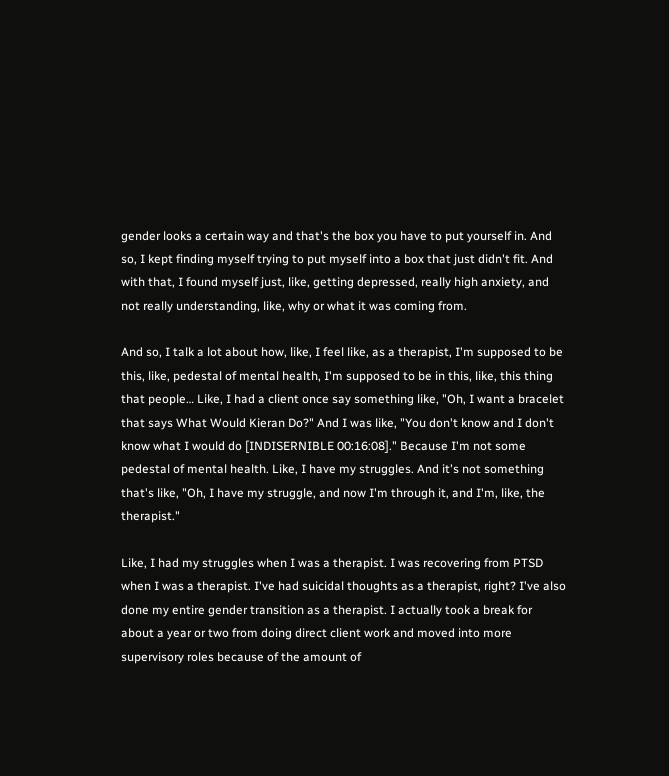gender looks a certain way and that's the box you have to put yourself in. And so, I kept finding myself trying to put myself into a box that just didn't fit. And with that, I found myself just, like, getting depressed, really high anxiety, and not really understanding, like, why or what it was coming from.

And so, I talk a lot about how, like, I feel like, as a therapist, I'm supposed to be this, like, pedestal of mental health, I'm supposed to be in this, like, this thing that people… Like, I had a client once say something like, "Oh, I want a bracelet that says What Would Kieran Do?" And I was like, "You don't know and I don't know what I would do [INDISERNIBLE 00:16:08]." Because I'm not some pedestal of mental health. Like, I have my struggles. And it's not something that's like, "Oh, I have my struggle, and now I'm through it, and I'm, like, the therapist."

Like, I had my struggles when I was a therapist. I was recovering from PTSD when I was a therapist. I've had suicidal thoughts as a therapist, right? I've also done my entire gender transition as a therapist. I actually took a break for about a year or two from doing direct client work and moved into more supervisory roles because of the amount of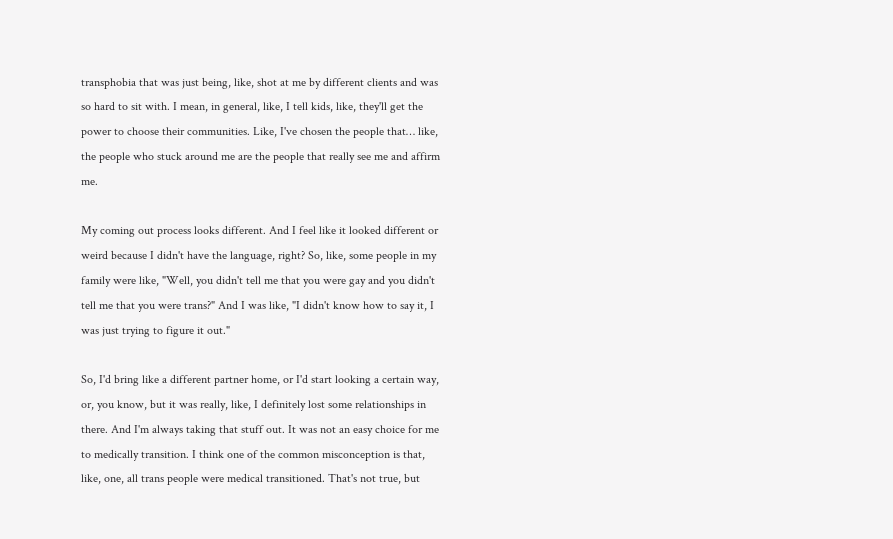transphobia that was just being, like, shot at me by different clients and was so hard to sit with. I mean, in general, like, I tell kids, like, they'll get the power to choose their communities. Like, I've chosen the people that… like, the people who stuck around me are the people that really see me and affirm me.

My coming out process looks different. And I feel like it looked different or weird because I didn't have the language, right? So, like, some people in my family were like, "Well, you didn't tell me that you were gay and you didn't tell me that you were trans?" And I was like, "I didn't know how to say it, I was just trying to figure it out."

So, I'd bring like a different partner home, or I'd start looking a certain way, or, you know, but it was really, like, I definitely lost some relationships in there. And I'm always taking that stuff out. It was not an easy choice for me to medically transition. I think one of the common misconception is that, like, one, all trans people were medical transitioned. That's not true, but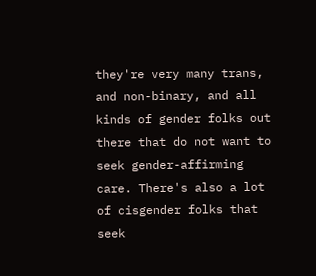they're very many trans, and non-binary, and all kinds of gender folks out there that do not want to seek gender-affirming care. There's also a lot of cisgender folks that seek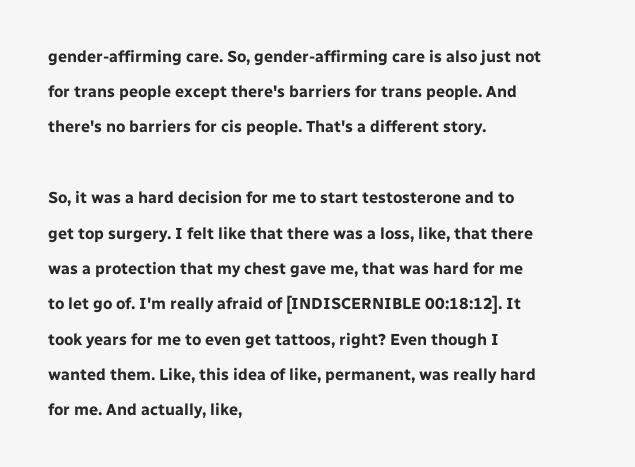gender-affirming care. So, gender-affirming care is also just not for trans people except there's barriers for trans people. And there's no barriers for cis people. That's a different story.

So, it was a hard decision for me to start testosterone and to get top surgery. I felt like that there was a loss, like, that there was a protection that my chest gave me, that was hard for me to let go of. I'm really afraid of [INDISCERNIBLE 00:18:12]. It took years for me to even get tattoos, right? Even though I wanted them. Like, this idea of like, permanent, was really hard for me. And actually, like,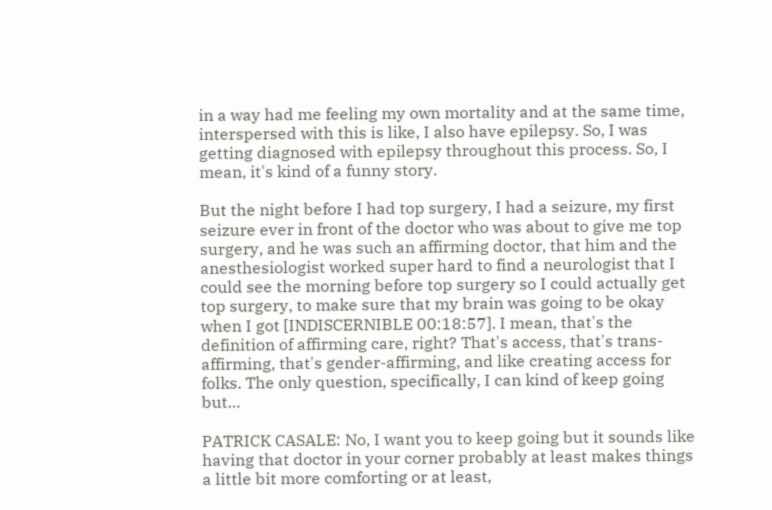in a way had me feeling my own mortality and at the same time, interspersed with this is like, I also have epilepsy. So, I was getting diagnosed with epilepsy throughout this process. So, I mean, it's kind of a funny story.

But the night before I had top surgery, I had a seizure, my first seizure ever in front of the doctor who was about to give me top surgery, and he was such an affirming doctor, that him and the anesthesiologist worked super hard to find a neurologist that I could see the morning before top surgery so I could actually get top surgery, to make sure that my brain was going to be okay when I got [INDISCERNIBLE 00:18:57]. I mean, that's the definition of affirming care, right? That's access, that's trans-affirming, that's gender-affirming, and like creating access for folks. The only question, specifically, I can kind of keep going but…

PATRICK CASALE: No, I want you to keep going but it sounds like having that doctor in your corner probably at least makes things a little bit more comforting or at least,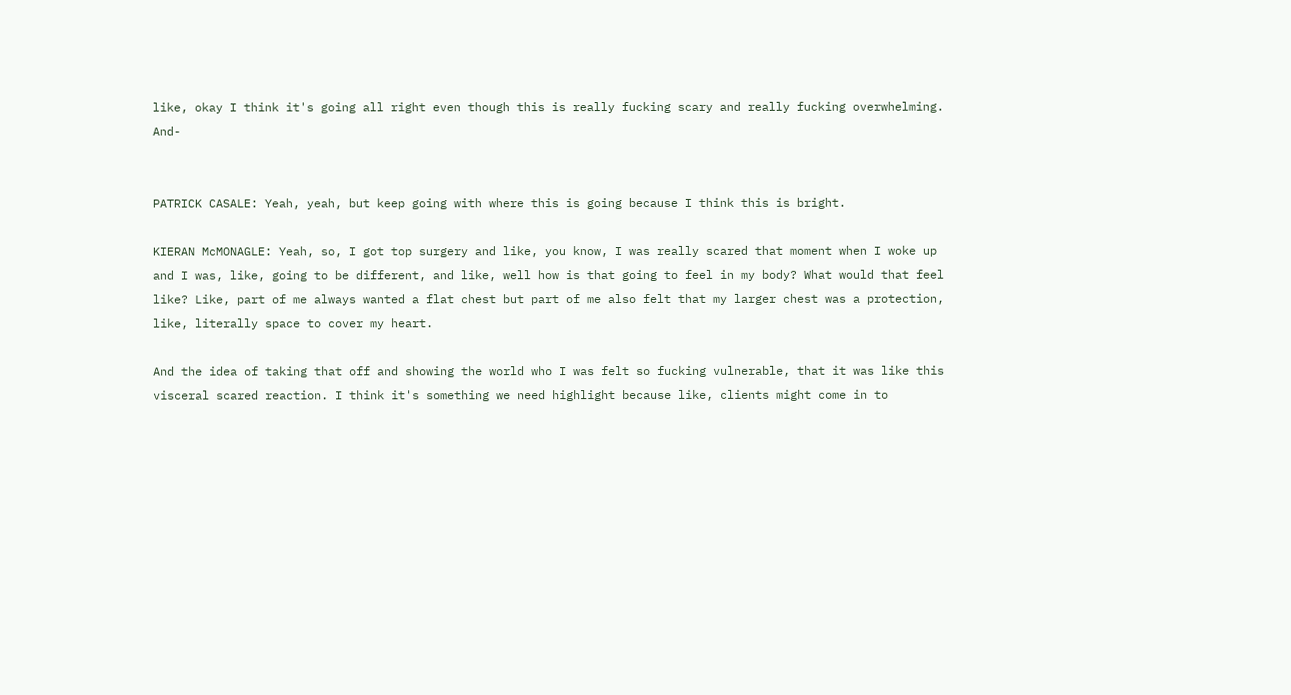like, okay I think it's going all right even though this is really fucking scary and really fucking overwhelming. And-


PATRICK CASALE: Yeah, yeah, but keep going with where this is going because I think this is bright.

KIERAN McMONAGLE: Yeah, so, I got top surgery and like, you know, I was really scared that moment when I woke up and I was, like, going to be different, and like, well how is that going to feel in my body? What would that feel like? Like, part of me always wanted a flat chest but part of me also felt that my larger chest was a protection, like, literally space to cover my heart.

And the idea of taking that off and showing the world who I was felt so fucking vulnerable, that it was like this visceral scared reaction. I think it's something we need highlight because like, clients might come in to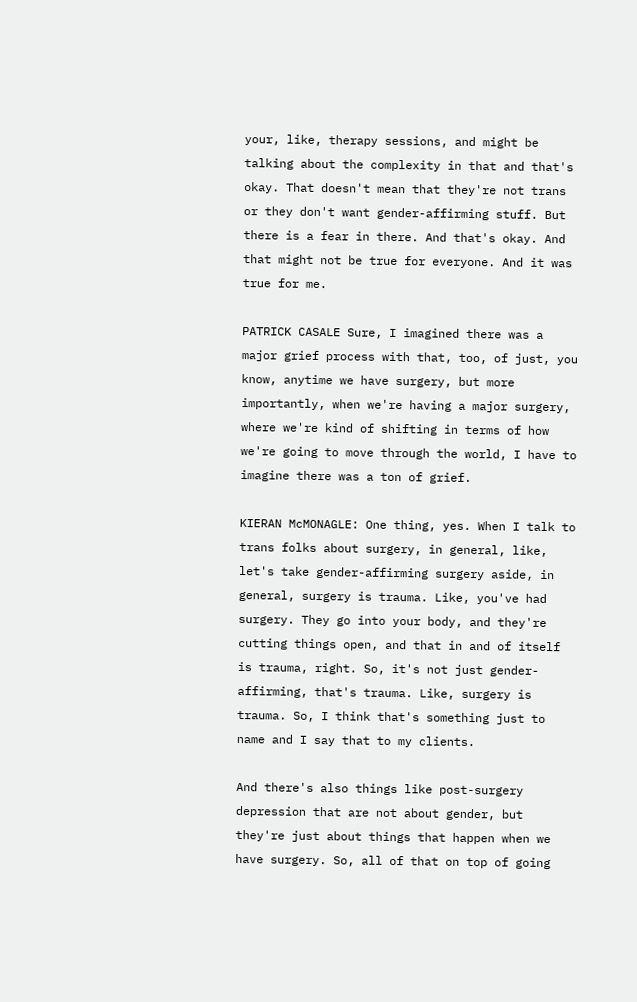your, like, therapy sessions, and might be talking about the complexity in that and that's okay. That doesn't mean that they're not trans or they don't want gender-affirming stuff. But there is a fear in there. And that's okay. And that might not be true for everyone. And it was true for me.

PATRICK CASALE Sure, I imagined there was a major grief process with that, too, of just, you know, anytime we have surgery, but more importantly, when we're having a major surgery, where we're kind of shifting in terms of how we're going to move through the world, I have to imagine there was a ton of grief.

KIERAN McMONAGLE: One thing, yes. When I talk to trans folks about surgery, in general, like, let's take gender-affirming surgery aside, in general, surgery is trauma. Like, you've had surgery. They go into your body, and they're cutting things open, and that in and of itself is trauma, right. So, it's not just gender-affirming, that's trauma. Like, surgery is trauma. So, I think that's something just to name and I say that to my clients.

And there's also things like post-surgery depression that are not about gender, but they're just about things that happen when we have surgery. So, all of that on top of going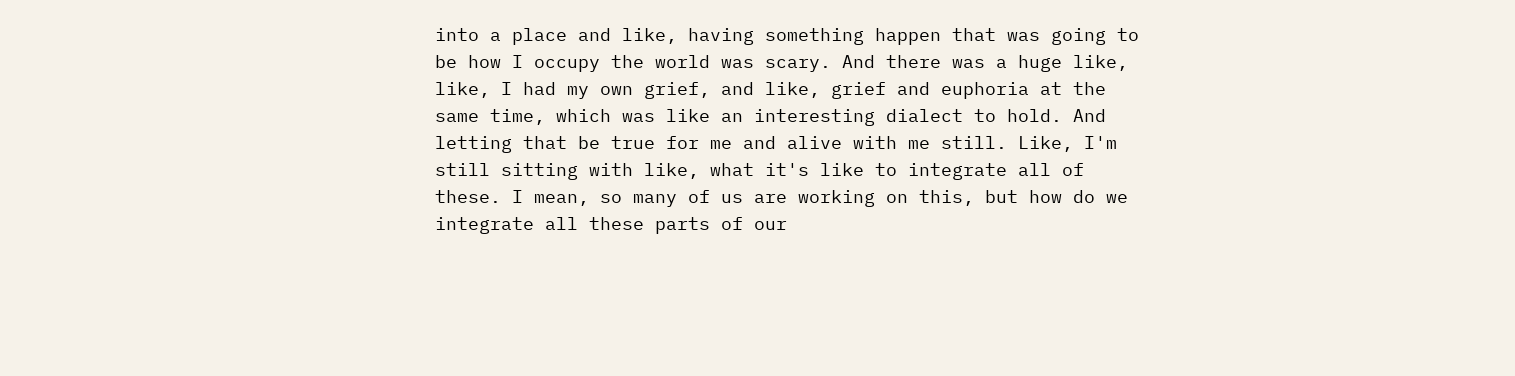into a place and like, having something happen that was going to be how I occupy the world was scary. And there was a huge like, like, I had my own grief, and like, grief and euphoria at the same time, which was like an interesting dialect to hold. And letting that be true for me and alive with me still. Like, I'm still sitting with like, what it's like to integrate all of these. I mean, so many of us are working on this, but how do we integrate all these parts of our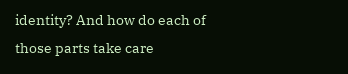identity? And how do each of those parts take care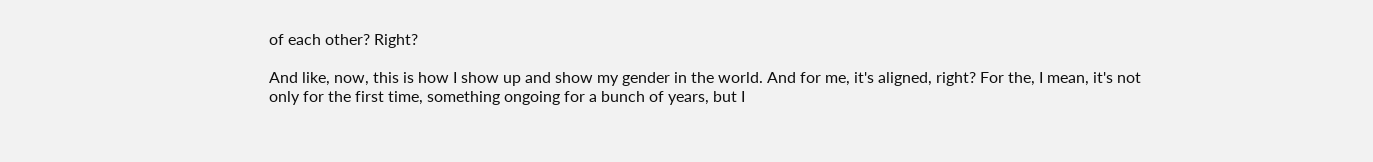of each other? Right?

And like, now, this is how I show up and show my gender in the world. And for me, it's aligned, right? For the, I mean, it's not only for the first time, something ongoing for a bunch of years, but I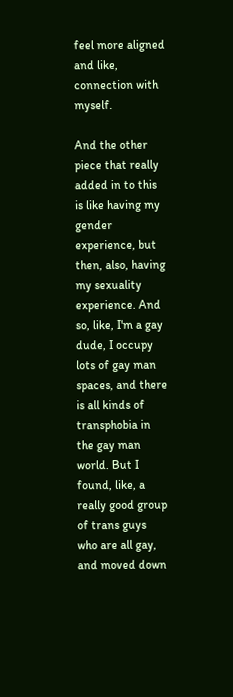feel more aligned and like, connection with myself.

And the other piece that really added in to this is like having my gender experience, but then, also, having my sexuality experience. And so, like, I'm a gay dude, I occupy lots of gay man spaces, and there is all kinds of transphobia in the gay man world. But I found, like, a really good group of trans guys who are all gay, and moved down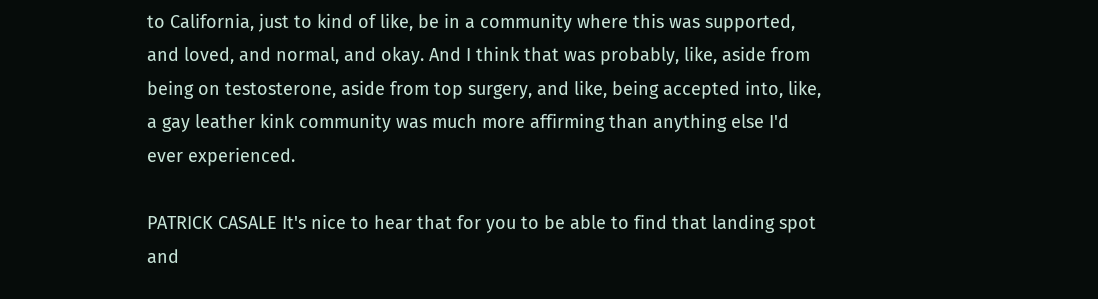to California, just to kind of like, be in a community where this was supported, and loved, and normal, and okay. And I think that was probably, like, aside from being on testosterone, aside from top surgery, and like, being accepted into, like, a gay leather kink community was much more affirming than anything else I'd ever experienced.

PATRICK CASALE It's nice to hear that for you to be able to find that landing spot and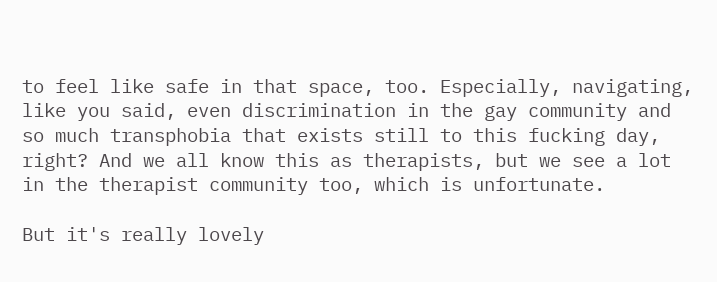to feel like safe in that space, too. Especially, navigating, like you said, even discrimination in the gay community and so much transphobia that exists still to this fucking day, right? And we all know this as therapists, but we see a lot in the therapist community too, which is unfortunate.

But it's really lovely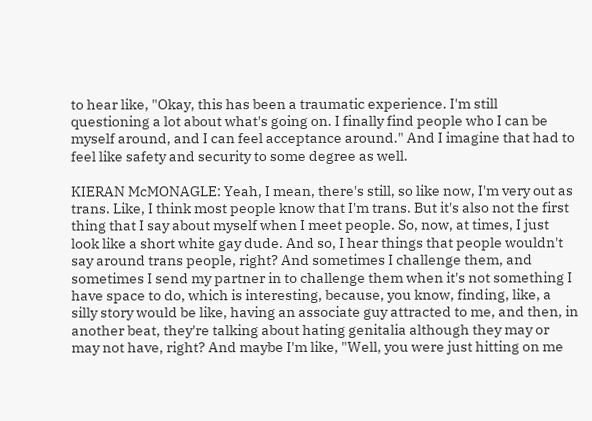to hear like, "Okay, this has been a traumatic experience. I'm still questioning a lot about what's going on. I finally find people who I can be myself around, and I can feel acceptance around." And I imagine that had to feel like safety and security to some degree as well.

KIERAN McMONAGLE: Yeah, I mean, there's still, so like now, I'm very out as trans. Like, I think most people know that I'm trans. But it's also not the first thing that I say about myself when I meet people. So, now, at times, I just look like a short white gay dude. And so, I hear things that people wouldn't say around trans people, right? And sometimes I challenge them, and sometimes I send my partner in to challenge them when it's not something I have space to do, which is interesting, because, you know, finding, like, a silly story would be like, having an associate guy attracted to me, and then, in another beat, they're talking about hating genitalia although they may or may not have, right? And maybe I'm like, "Well, you were just hitting on me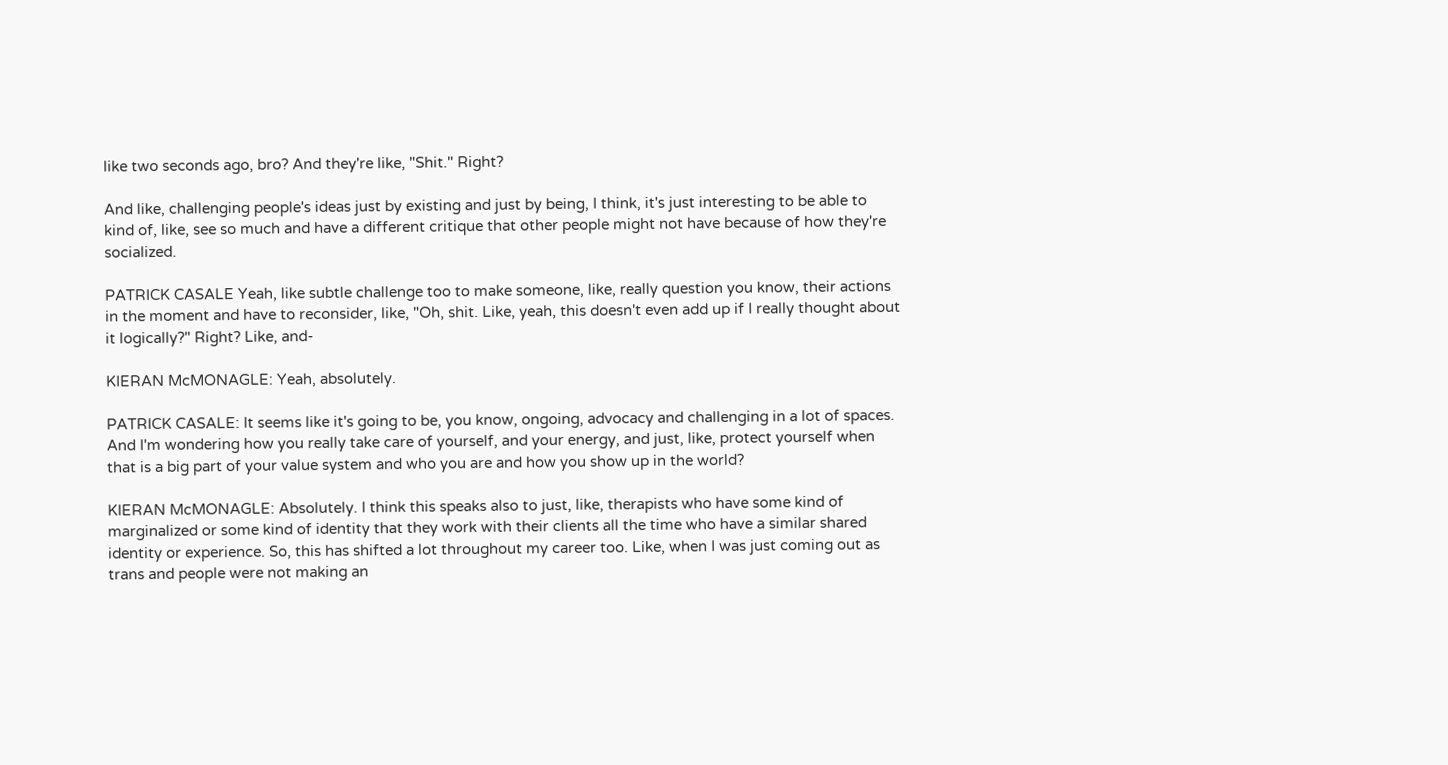like two seconds ago, bro? And they're like, "Shit." Right?

And like, challenging people's ideas just by existing and just by being, I think, it's just interesting to be able to kind of, like, see so much and have a different critique that other people might not have because of how they're socialized.

PATRICK CASALE Yeah, like subtle challenge too to make someone, like, really question you know, their actions in the moment and have to reconsider, like, "Oh, shit. Like, yeah, this doesn't even add up if I really thought about it logically?" Right? Like, and-

KIERAN McMONAGLE: Yeah, absolutely.

PATRICK CASALE: It seems like it's going to be, you know, ongoing, advocacy and challenging in a lot of spaces. And I'm wondering how you really take care of yourself, and your energy, and just, like, protect yourself when that is a big part of your value system and who you are and how you show up in the world?

KIERAN McMONAGLE: Absolutely. I think this speaks also to just, like, therapists who have some kind of marginalized or some kind of identity that they work with their clients all the time who have a similar shared identity or experience. So, this has shifted a lot throughout my career too. Like, when I was just coming out as trans and people were not making an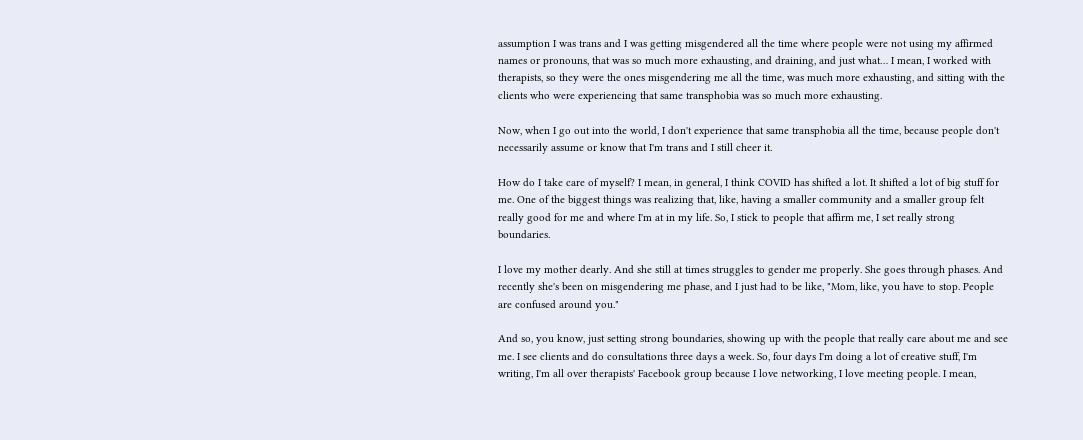assumption I was trans and I was getting misgendered all the time where people were not using my affirmed names or pronouns, that was so much more exhausting, and draining, and just what… I mean, I worked with therapists, so they were the ones misgendering me all the time, was much more exhausting, and sitting with the clients who were experiencing that same transphobia was so much more exhausting.

Now, when I go out into the world, I don't experience that same transphobia all the time, because people don't necessarily assume or know that I'm trans and I still cheer it.

How do I take care of myself? I mean, in general, I think COVID has shifted a lot. It shifted a lot of big stuff for me. One of the biggest things was realizing that, like, having a smaller community and a smaller group felt really good for me and where I'm at in my life. So, I stick to people that affirm me, I set really strong boundaries.

I love my mother dearly. And she still at times struggles to gender me properly. She goes through phases. And recently she's been on misgendering me phase, and I just had to be like, "Mom, like, you have to stop. People are confused around you."

And so, you know, just setting strong boundaries, showing up with the people that really care about me and see me. I see clients and do consultations three days a week. So, four days I'm doing a lot of creative stuff, I'm writing, I'm all over therapists' Facebook group because I love networking, I love meeting people. I mean,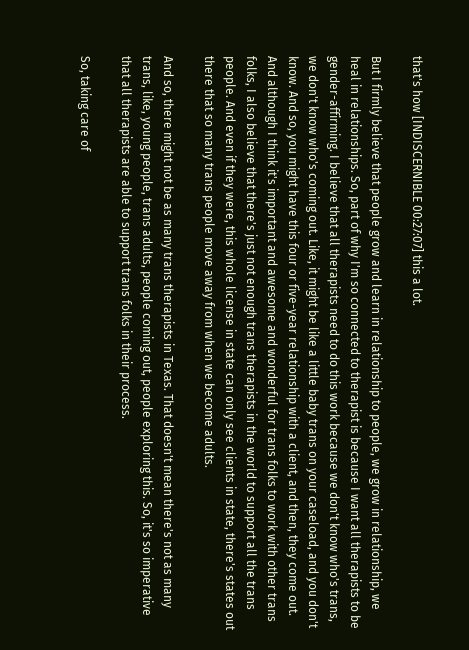that's how [INDISCERNIBLE 00:27:07] this a lot.

But I firmly believe that people grow and learn in relationship to people, we grow in relationship, we heal in relationships. So, part of why I'm so connected to therapist is because I want all therapists to be gender-affirming. I believe that all therapists need to do this work because we don't know who's trans, we don't know who's coming out. Like, it might be like a little baby trans on your caseload, and you don't know. And so, you might have this four or five-year relationship with a client, and then, they come out. And although I think it's important and awesome and wonderful for trans folks to work with other trans folks, I also believe that there's just not enough trans therapists in the world to support all the trans people. And even if they were, this whole license in state can only see clients in state, there's states out there that so many trans people move away from when we become adults.

And so, there might not be as many trans therapists in Texas. That doesn't mean there's not as many trans, like, young people, trans adults, people coming out, people exploring this. So, it's so imperative that all therapists are able to support trans folks in their process.

So, taking care of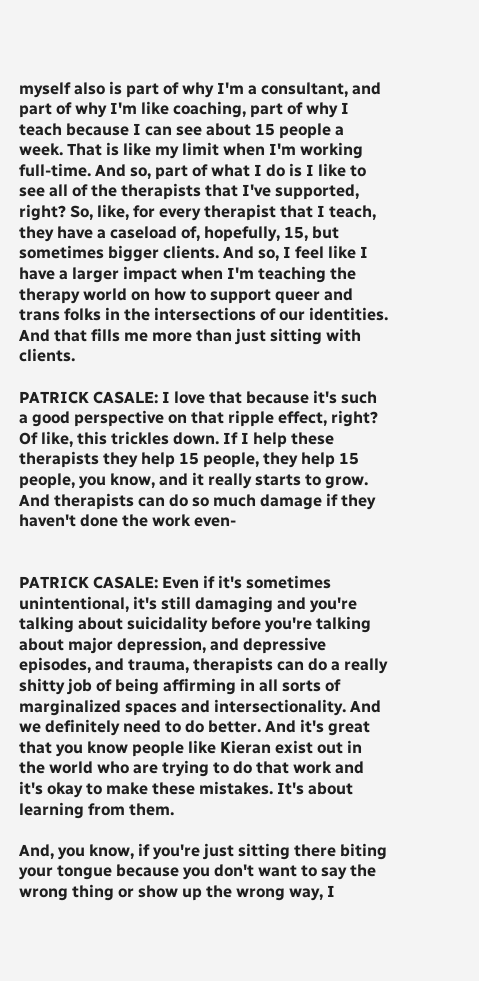myself also is part of why I'm a consultant, and part of why I'm like coaching, part of why I teach because I can see about 15 people a week. That is like my limit when I'm working full-time. And so, part of what I do is I like to see all of the therapists that I've supported, right? So, like, for every therapist that I teach, they have a caseload of, hopefully, 15, but sometimes bigger clients. And so, I feel like I have a larger impact when I'm teaching the therapy world on how to support queer and trans folks in the intersections of our identities. And that fills me more than just sitting with clients.

PATRICK CASALE: I love that because it's such a good perspective on that ripple effect, right? Of like, this trickles down. If I help these therapists they help 15 people, they help 15 people, you know, and it really starts to grow. And therapists can do so much damage if they haven't done the work even-


PATRICK CASALE: Even if it's sometimes unintentional, it's still damaging and you're talking about suicidality before you're talking about major depression, and depressive episodes, and trauma, therapists can do a really shitty job of being affirming in all sorts of marginalized spaces and intersectionality. And we definitely need to do better. And it's great that you know people like Kieran exist out in the world who are trying to do that work and it's okay to make these mistakes. It's about learning from them.

And, you know, if you're just sitting there biting your tongue because you don't want to say the wrong thing or show up the wrong way, I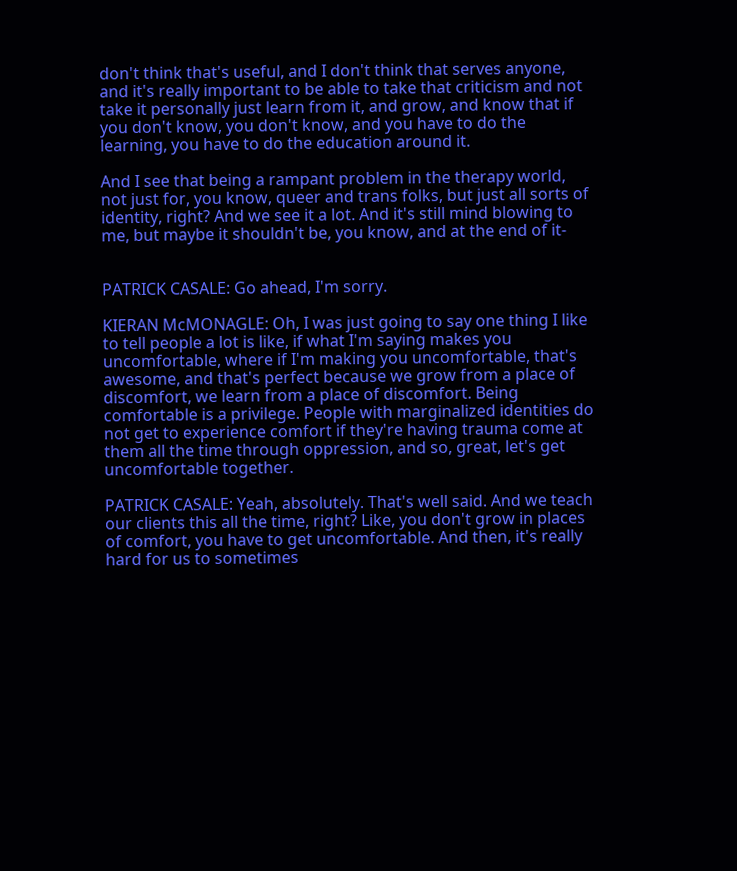don't think that's useful, and I don't think that serves anyone, and it's really important to be able to take that criticism and not take it personally just learn from it, and grow, and know that if you don't know, you don't know, and you have to do the learning, you have to do the education around it.

And I see that being a rampant problem in the therapy world, not just for, you know, queer and trans folks, but just all sorts of identity, right? And we see it a lot. And it's still mind blowing to me, but maybe it shouldn't be, you know, and at the end of it-


PATRICK CASALE: Go ahead, I'm sorry.

KIERAN McMONAGLE: Oh, I was just going to say one thing I like to tell people a lot is like, if what I'm saying makes you uncomfortable, where if I'm making you uncomfortable, that's awesome, and that's perfect because we grow from a place of discomfort, we learn from a place of discomfort. Being comfortable is a privilege. People with marginalized identities do not get to experience comfort if they're having trauma come at them all the time through oppression, and so, great, let's get uncomfortable together.

PATRICK CASALE: Yeah, absolutely. That's well said. And we teach our clients this all the time, right? Like, you don't grow in places of comfort, you have to get uncomfortable. And then, it's really hard for us to sometimes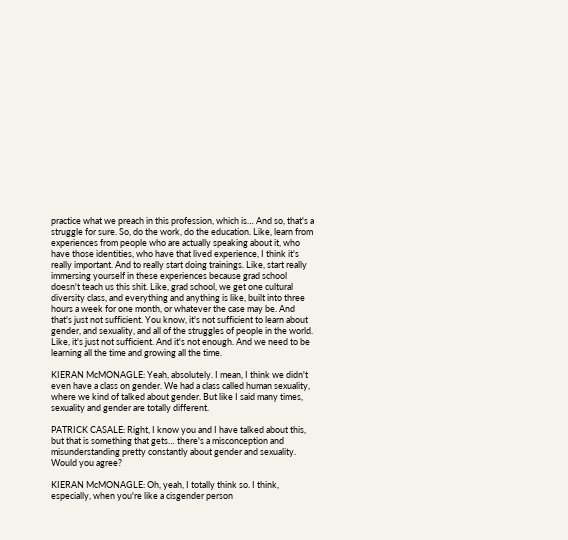practice what we preach in this profession, which is… And so, that's a struggle for sure. So, do the work, do the education. Like, learn from experiences from people who are actually speaking about it, who have those identities, who have that lived experience, I think it's really important. And to really start doing trainings. Like, start really immersing yourself in these experiences because grad school doesn't teach us this shit. Like, grad school, we get one cultural diversity class, and everything and anything is like, built into three hours a week for one month, or whatever the case may be. And that's just not sufficient. You know, it's not sufficient to learn about gender, and sexuality, and all of the struggles of people in the world. Like, it's just not sufficient. And it's not enough. And we need to be learning all the time and growing all the time.

KIERAN McMONAGLE: Yeah, absolutely. I mean, I think we didn't even have a class on gender. We had a class called human sexuality, where we kind of talked about gender. But like I said many times, sexuality and gender are totally different.

PATRICK CASALE: Right, I know you and I have talked about this, but that is something that gets… there's a misconception and misunderstanding pretty constantly about gender and sexuality. Would you agree?

KIERAN McMONAGLE: Oh, yeah, I totally think so. I think, especially, when you're like a cisgender person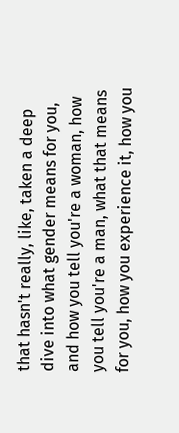that hasn't really, like, taken a deep dive into what gender means for you, and how you tell you're a woman, how you tell you're a man, what that means for you, how you experience it, how you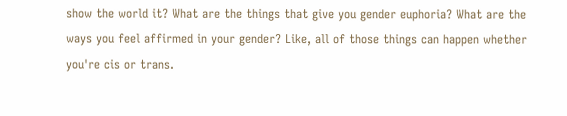show the world it? What are the things that give you gender euphoria? What are the ways you feel affirmed in your gender? Like, all of those things can happen whether you're cis or trans.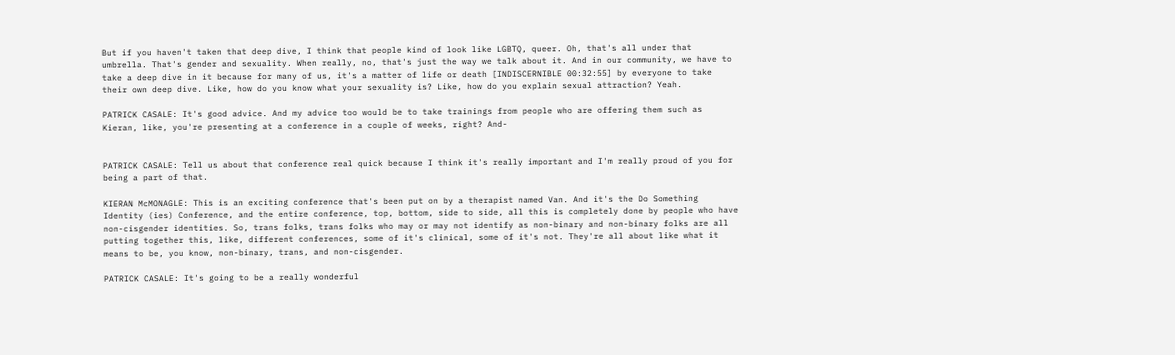But if you haven't taken that deep dive, I think that people kind of look like LGBTQ, queer. Oh, that's all under that umbrella. That's gender and sexuality. When really, no, that's just the way we talk about it. And in our community, we have to take a deep dive in it because for many of us, it's a matter of life or death [INDISCERNIBLE 00:32:55] by everyone to take their own deep dive. Like, how do you know what your sexuality is? Like, how do you explain sexual attraction? Yeah.

PATRICK CASALE: It's good advice. And my advice too would be to take trainings from people who are offering them such as Kieran, like, you're presenting at a conference in a couple of weeks, right? And-


PATRICK CASALE: Tell us about that conference real quick because I think it's really important and I'm really proud of you for being a part of that.

KIERAN McMONAGLE: This is an exciting conference that's been put on by a therapist named Van. And it's the Do Something Identity (ies) Conference, and the entire conference, top, bottom, side to side, all this is completely done by people who have non-cisgender identities. So, trans folks, trans folks who may or may not identify as non-binary and non-binary folks are all putting together this, like, different conferences, some of it's clinical, some of it's not. They're all about like what it means to be, you know, non-binary, trans, and non-cisgender.

PATRICK CASALE: It's going to be a really wonderful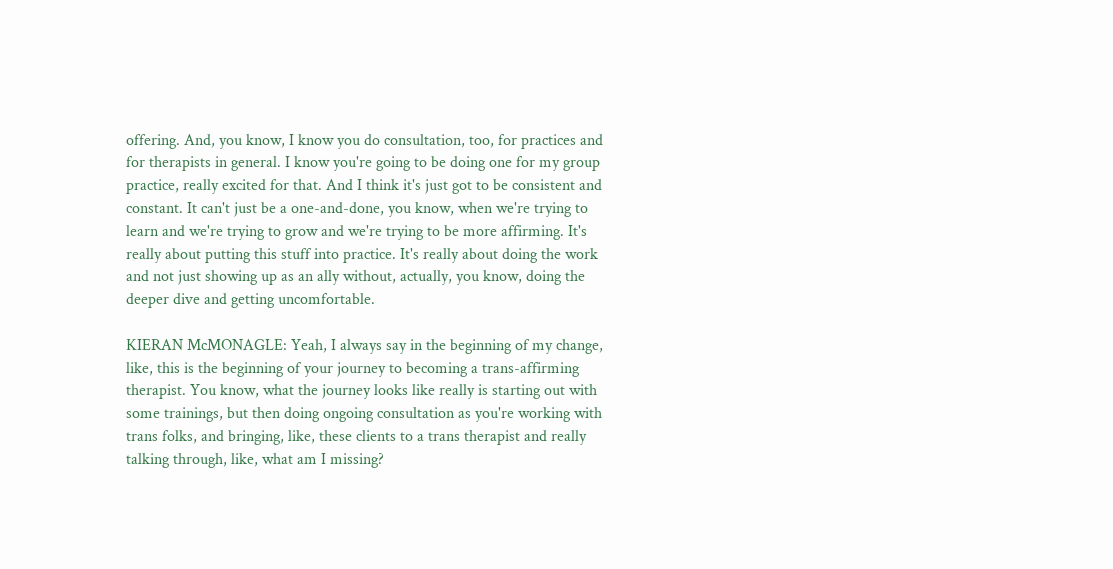offering. And, you know, I know you do consultation, too, for practices and for therapists in general. I know you're going to be doing one for my group practice, really excited for that. And I think it's just got to be consistent and constant. It can't just be a one-and-done, you know, when we're trying to learn and we're trying to grow and we're trying to be more affirming. It's really about putting this stuff into practice. It's really about doing the work and not just showing up as an ally without, actually, you know, doing the deeper dive and getting uncomfortable.

KIERAN McMONAGLE: Yeah, I always say in the beginning of my change, like, this is the beginning of your journey to becoming a trans-affirming therapist. You know, what the journey looks like really is starting out with some trainings, but then doing ongoing consultation as you're working with trans folks, and bringing, like, these clients to a trans therapist and really talking through, like, what am I missing?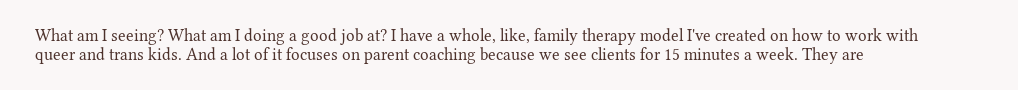What am I seeing? What am I doing a good job at? I have a whole, like, family therapy model I've created on how to work with queer and trans kids. And a lot of it focuses on parent coaching because we see clients for 15 minutes a week. They are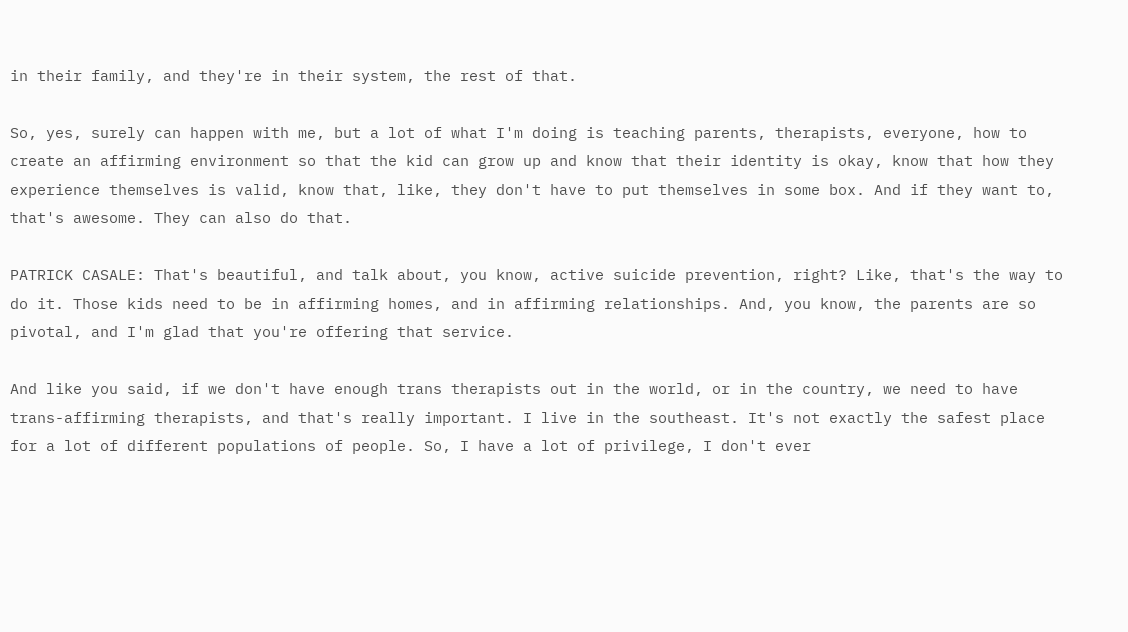in their family, and they're in their system, the rest of that.

So, yes, surely can happen with me, but a lot of what I'm doing is teaching parents, therapists, everyone, how to create an affirming environment so that the kid can grow up and know that their identity is okay, know that how they experience themselves is valid, know that, like, they don't have to put themselves in some box. And if they want to, that's awesome. They can also do that.

PATRICK CASALE: That's beautiful, and talk about, you know, active suicide prevention, right? Like, that's the way to do it. Those kids need to be in affirming homes, and in affirming relationships. And, you know, the parents are so pivotal, and I'm glad that you're offering that service.

And like you said, if we don't have enough trans therapists out in the world, or in the country, we need to have trans-affirming therapists, and that's really important. I live in the southeast. It's not exactly the safest place for a lot of different populations of people. So, I have a lot of privilege, I don't ever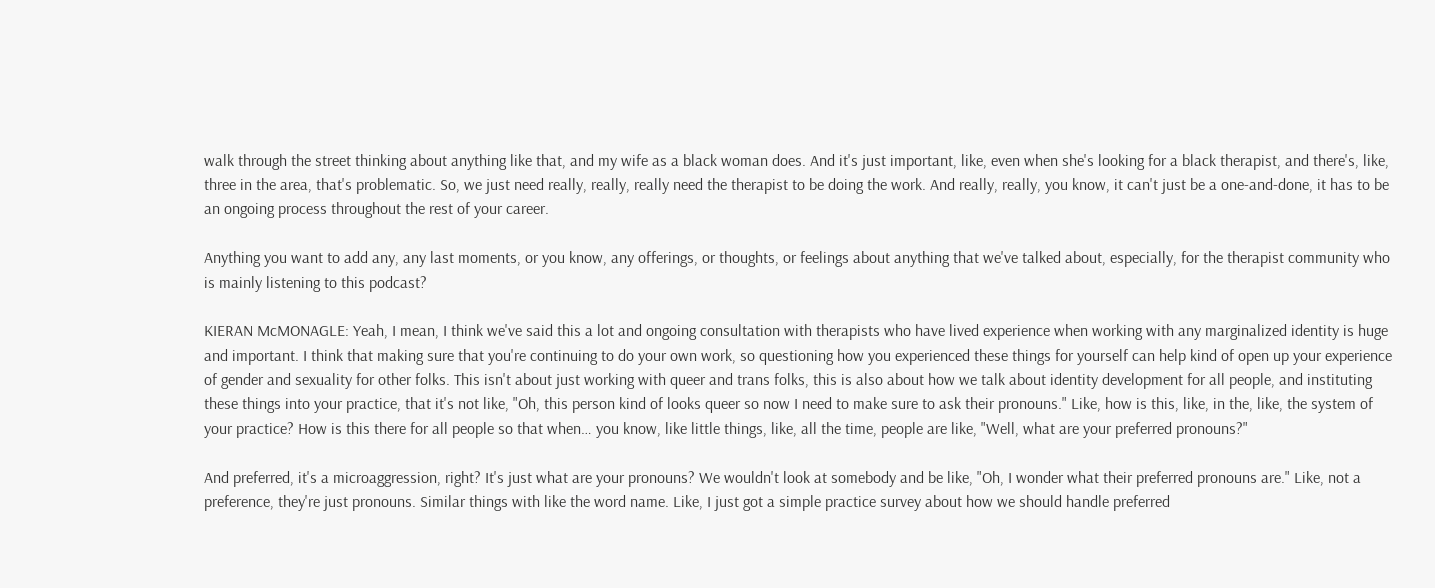walk through the street thinking about anything like that, and my wife as a black woman does. And it's just important, like, even when she's looking for a black therapist, and there's, like, three in the area, that's problematic. So, we just need really, really, really need the therapist to be doing the work. And really, really, you know, it can't just be a one-and-done, it has to be an ongoing process throughout the rest of your career.

Anything you want to add any, any last moments, or you know, any offerings, or thoughts, or feelings about anything that we've talked about, especially, for the therapist community who is mainly listening to this podcast?

KIERAN McMONAGLE: Yeah, I mean, I think we've said this a lot and ongoing consultation with therapists who have lived experience when working with any marginalized identity is huge and important. I think that making sure that you're continuing to do your own work, so questioning how you experienced these things for yourself can help kind of open up your experience of gender and sexuality for other folks. This isn't about just working with queer and trans folks, this is also about how we talk about identity development for all people, and instituting these things into your practice, that it's not like, "Oh, this person kind of looks queer so now I need to make sure to ask their pronouns." Like, how is this, like, in the, like, the system of your practice? How is this there for all people so that when… you know, like little things, like, all the time, people are like, "Well, what are your preferred pronouns?"

And preferred, it's a microaggression, right? It's just what are your pronouns? We wouldn't look at somebody and be like, "Oh, I wonder what their preferred pronouns are." Like, not a preference, they're just pronouns. Similar things with like the word name. Like, I just got a simple practice survey about how we should handle preferred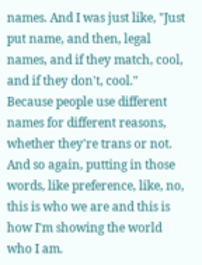names. And I was just like, "Just put name, and then, legal names, and if they match, cool, and if they don't, cool." Because people use different names for different reasons, whether they're trans or not. And so again, putting in those words, like preference, like, no, this is who we are and this is how I'm showing the world who I am.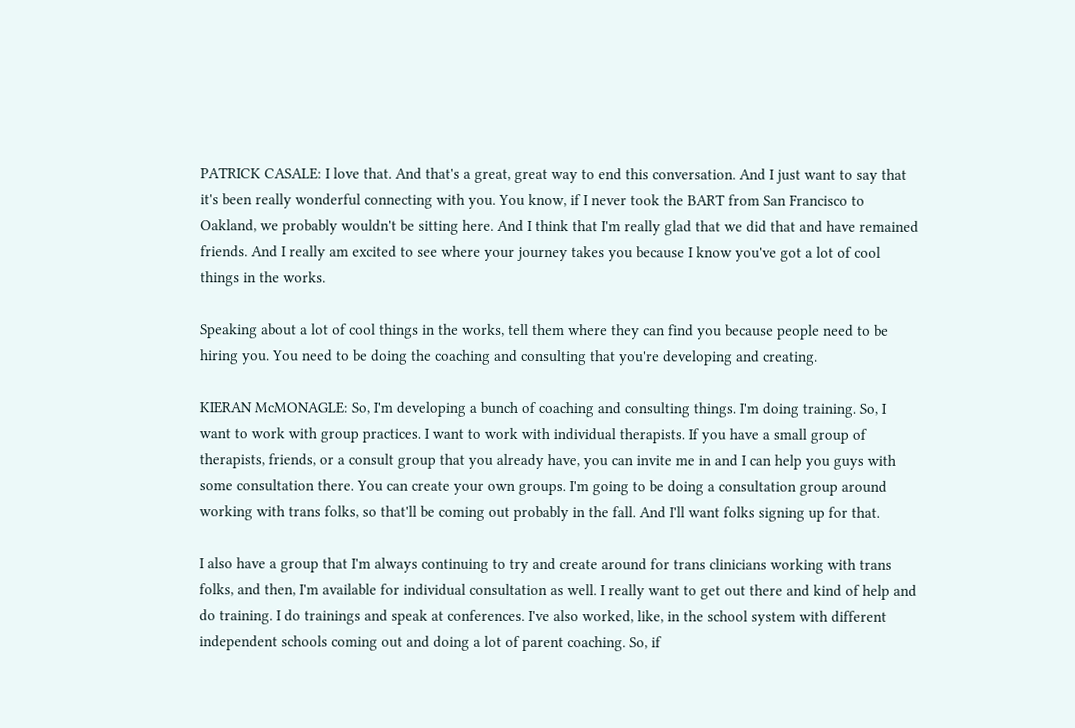PATRICK CASALE: I love that. And that's a great, great way to end this conversation. And I just want to say that it's been really wonderful connecting with you. You know, if I never took the BART from San Francisco to Oakland, we probably wouldn't be sitting here. And I think that I'm really glad that we did that and have remained friends. And I really am excited to see where your journey takes you because I know you've got a lot of cool things in the works.

Speaking about a lot of cool things in the works, tell them where they can find you because people need to be hiring you. You need to be doing the coaching and consulting that you're developing and creating.

KIERAN McMONAGLE: So, I'm developing a bunch of coaching and consulting things. I'm doing training. So, I want to work with group practices. I want to work with individual therapists. If you have a small group of therapists, friends, or a consult group that you already have, you can invite me in and I can help you guys with some consultation there. You can create your own groups. I'm going to be doing a consultation group around working with trans folks, so that'll be coming out probably in the fall. And I'll want folks signing up for that.

I also have a group that I'm always continuing to try and create around for trans clinicians working with trans folks, and then, I'm available for individual consultation as well. I really want to get out there and kind of help and do training. I do trainings and speak at conferences. I've also worked, like, in the school system with different independent schools coming out and doing a lot of parent coaching. So, if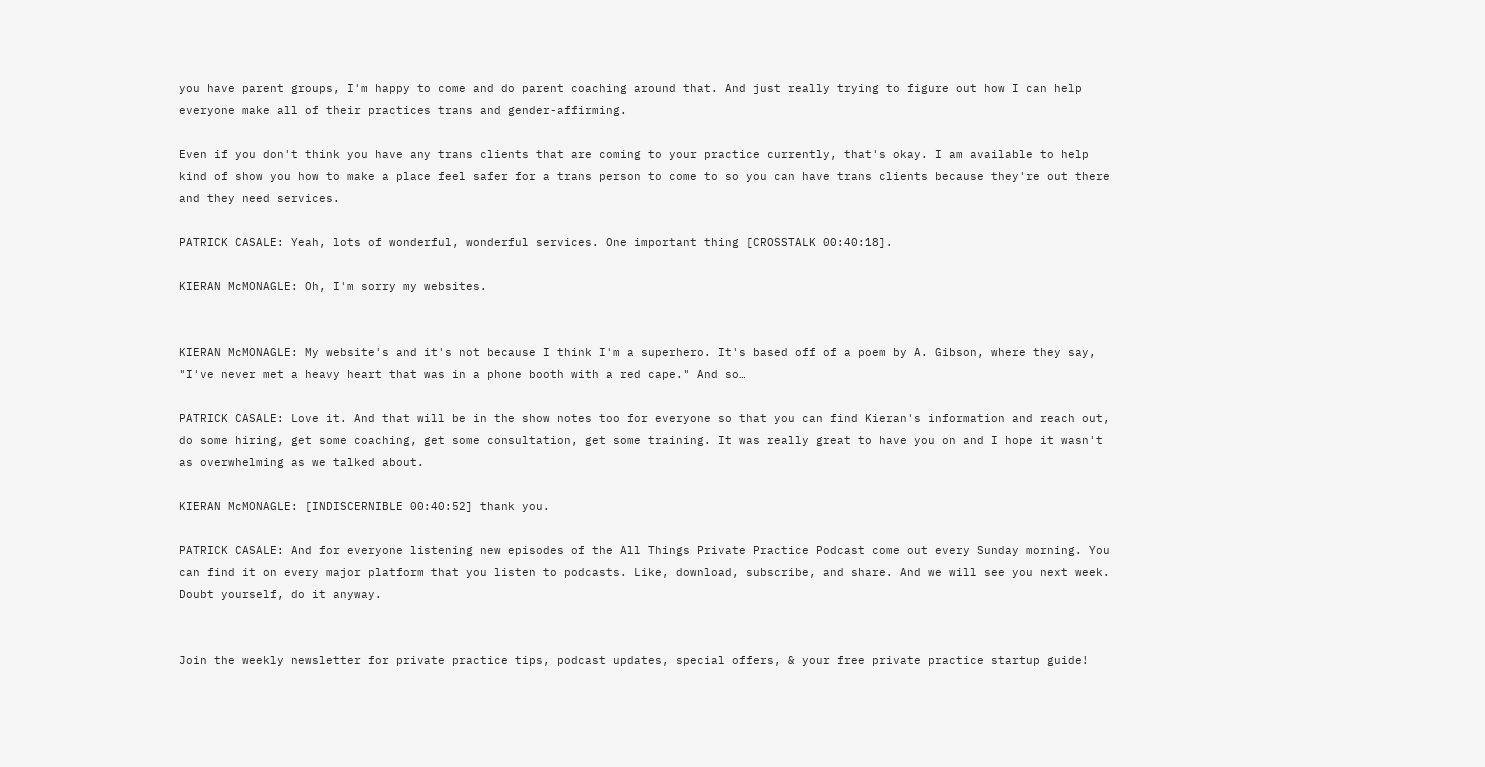you have parent groups, I'm happy to come and do parent coaching around that. And just really trying to figure out how I can help everyone make all of their practices trans and gender-affirming.

Even if you don't think you have any trans clients that are coming to your practice currently, that's okay. I am available to help kind of show you how to make a place feel safer for a trans person to come to so you can have trans clients because they're out there and they need services.

PATRICK CASALE: Yeah, lots of wonderful, wonderful services. One important thing [CROSSTALK 00:40:18].

KIERAN McMONAGLE: Oh, I'm sorry my websites.


KIERAN McMONAGLE: My website's and it's not because I think I'm a superhero. It's based off of a poem by A. Gibson, where they say, "I've never met a heavy heart that was in a phone booth with a red cape." And so…

PATRICK CASALE: Love it. And that will be in the show notes too for everyone so that you can find Kieran's information and reach out, do some hiring, get some coaching, get some consultation, get some training. It was really great to have you on and I hope it wasn't as overwhelming as we talked about.

KIERAN McMONAGLE: [INDISCERNIBLE 00:40:52] thank you.

PATRICK CASALE: And for everyone listening new episodes of the All Things Private Practice Podcast come out every Sunday morning. You can find it on every major platform that you listen to podcasts. Like, download, subscribe, and share. And we will see you next week. Doubt yourself, do it anyway.


Join the weekly newsletter for private practice tips, podcast updates, special offers, & your free private practice startup guide!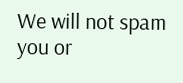We will not spam you or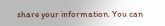share your information. You can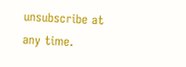unsubscribe at any time.